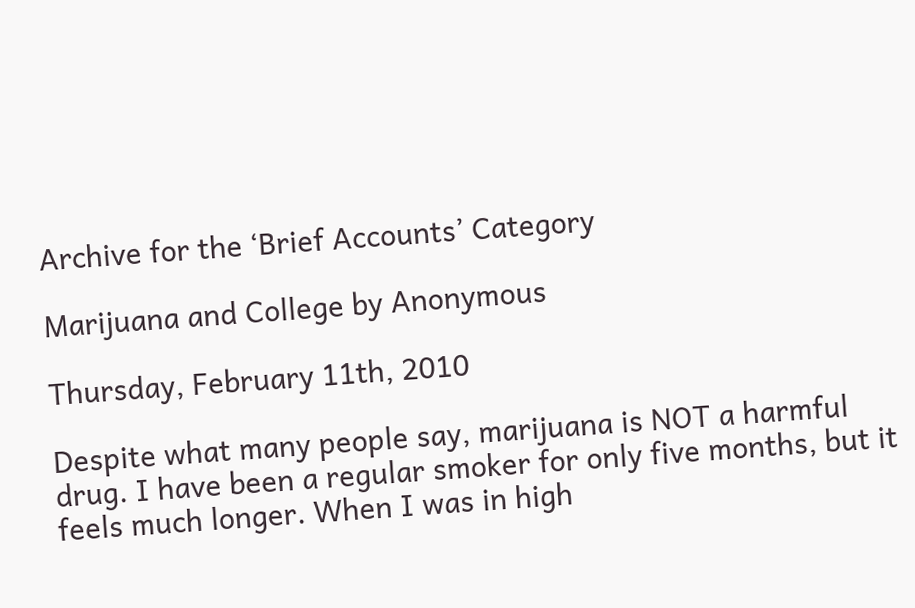Archive for the ‘Brief Accounts’ Category

Marijuana and College by Anonymous

Thursday, February 11th, 2010

Despite what many people say, marijuana is NOT a harmful drug. I have been a regular smoker for only five months, but it feels much longer. When I was in high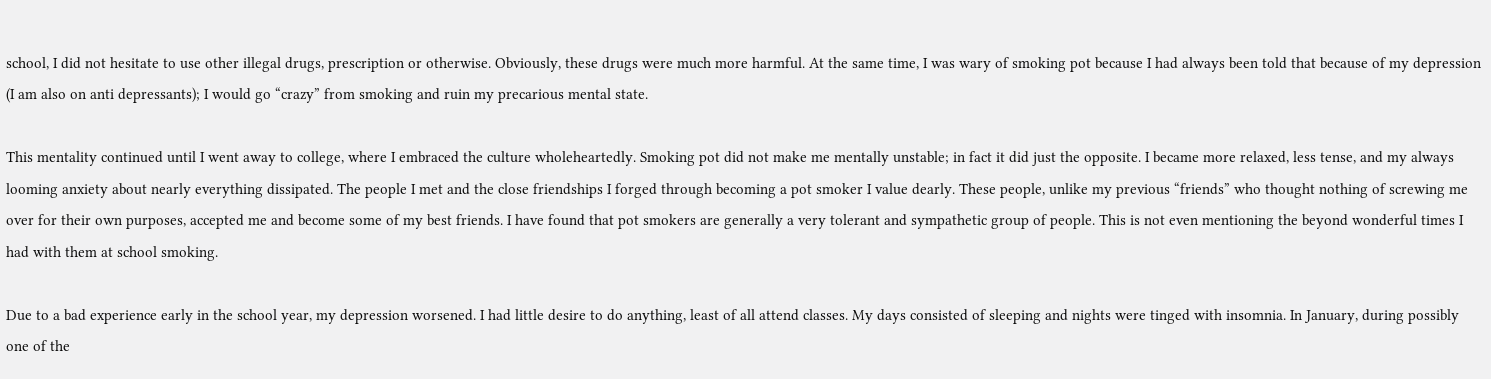school, I did not hesitate to use other illegal drugs, prescription or otherwise. Obviously, these drugs were much more harmful. At the same time, I was wary of smoking pot because I had always been told that because of my depression (I am also on anti depressants); I would go “crazy” from smoking and ruin my precarious mental state.

This mentality continued until I went away to college, where I embraced the culture wholeheartedly. Smoking pot did not make me mentally unstable; in fact it did just the opposite. I became more relaxed, less tense, and my always looming anxiety about nearly everything dissipated. The people I met and the close friendships I forged through becoming a pot smoker I value dearly. These people, unlike my previous “friends” who thought nothing of screwing me over for their own purposes, accepted me and become some of my best friends. I have found that pot smokers are generally a very tolerant and sympathetic group of people. This is not even mentioning the beyond wonderful times I had with them at school smoking.

Due to a bad experience early in the school year, my depression worsened. I had little desire to do anything, least of all attend classes. My days consisted of sleeping and nights were tinged with insomnia. In January, during possibly one of the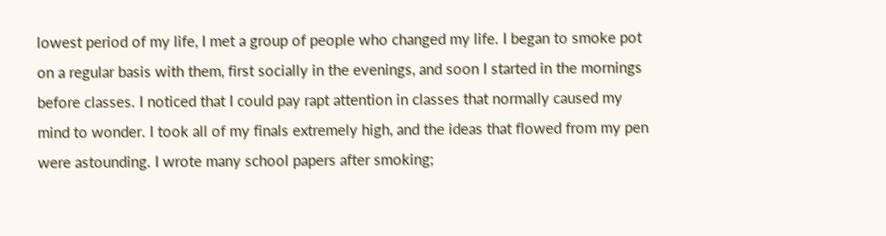lowest period of my life, I met a group of people who changed my life. I began to smoke pot on a regular basis with them, first socially in the evenings, and soon I started in the mornings before classes. I noticed that I could pay rapt attention in classes that normally caused my mind to wonder. I took all of my finals extremely high, and the ideas that flowed from my pen were astounding. I wrote many school papers after smoking;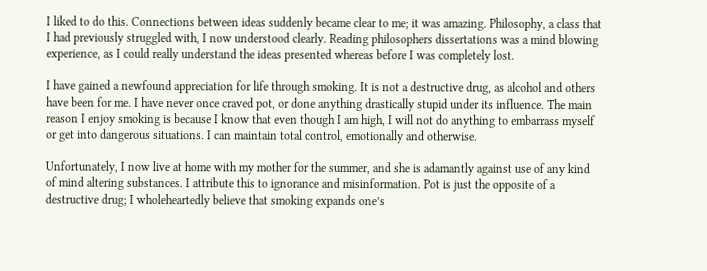I liked to do this. Connections between ideas suddenly became clear to me; it was amazing. Philosophy, a class that I had previously struggled with, I now understood clearly. Reading philosophers dissertations was a mind blowing experience, as I could really understand the ideas presented whereas before I was completely lost.

I have gained a newfound appreciation for life through smoking. It is not a destructive drug, as alcohol and others have been for me. I have never once craved pot, or done anything drastically stupid under its influence. The main reason I enjoy smoking is because I know that even though I am high, I will not do anything to embarrass myself or get into dangerous situations. I can maintain total control, emotionally and otherwise.

Unfortunately, I now live at home with my mother for the summer, and she is adamantly against use of any kind of mind altering substances. I attribute this to ignorance and misinformation. Pot is just the opposite of a destructive drug; I wholeheartedly believe that smoking expands one’s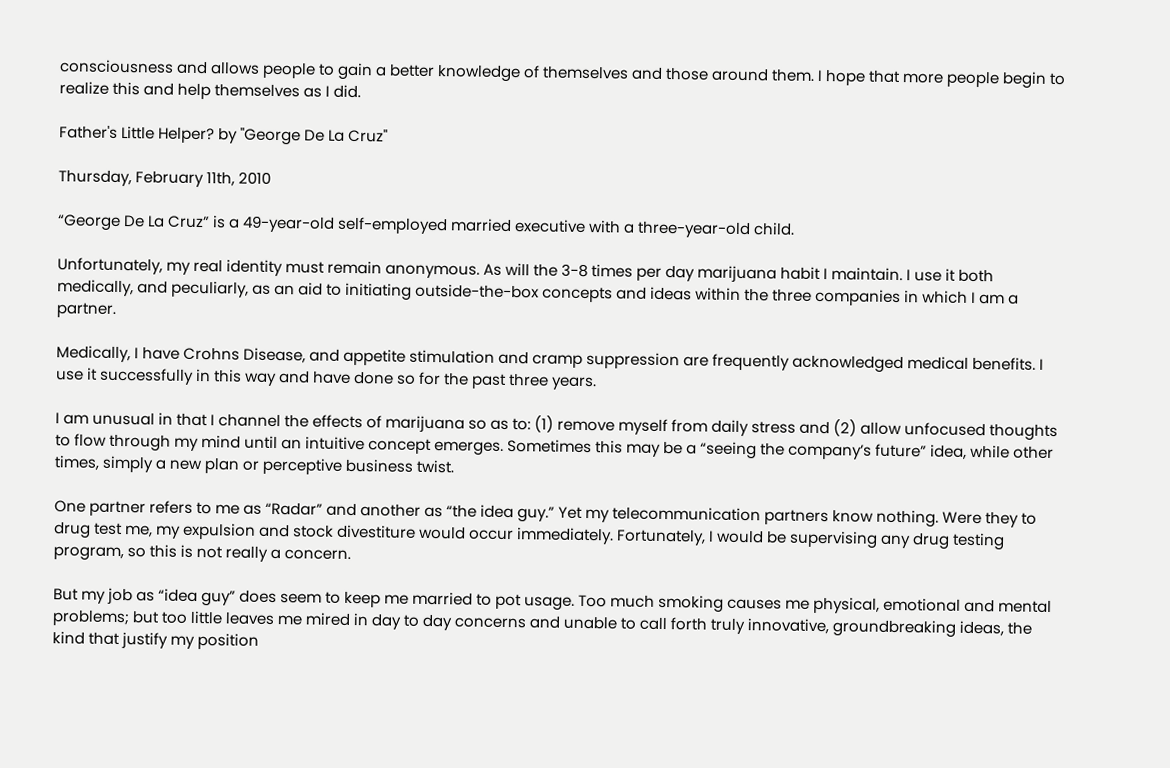consciousness and allows people to gain a better knowledge of themselves and those around them. I hope that more people begin to realize this and help themselves as I did.

Father's Little Helper? by "George De La Cruz"

Thursday, February 11th, 2010

“George De La Cruz” is a 49-year-old self-employed married executive with a three-year-old child.

Unfortunately, my real identity must remain anonymous. As will the 3-8 times per day marijuana habit I maintain. I use it both medically, and peculiarly, as an aid to initiating outside-the-box concepts and ideas within the three companies in which I am a partner.

Medically, I have Crohns Disease, and appetite stimulation and cramp suppression are frequently acknowledged medical benefits. I use it successfully in this way and have done so for the past three years.

I am unusual in that I channel the effects of marijuana so as to: (1) remove myself from daily stress and (2) allow unfocused thoughts to flow through my mind until an intuitive concept emerges. Sometimes this may be a “seeing the company’s future” idea, while other times, simply a new plan or perceptive business twist.

One partner refers to me as “Radar” and another as “the idea guy.” Yet my telecommunication partners know nothing. Were they to drug test me, my expulsion and stock divestiture would occur immediately. Fortunately, I would be supervising any drug testing program, so this is not really a concern.

But my job as “idea guy” does seem to keep me married to pot usage. Too much smoking causes me physical, emotional and mental problems; but too little leaves me mired in day to day concerns and unable to call forth truly innovative, groundbreaking ideas, the kind that justify my position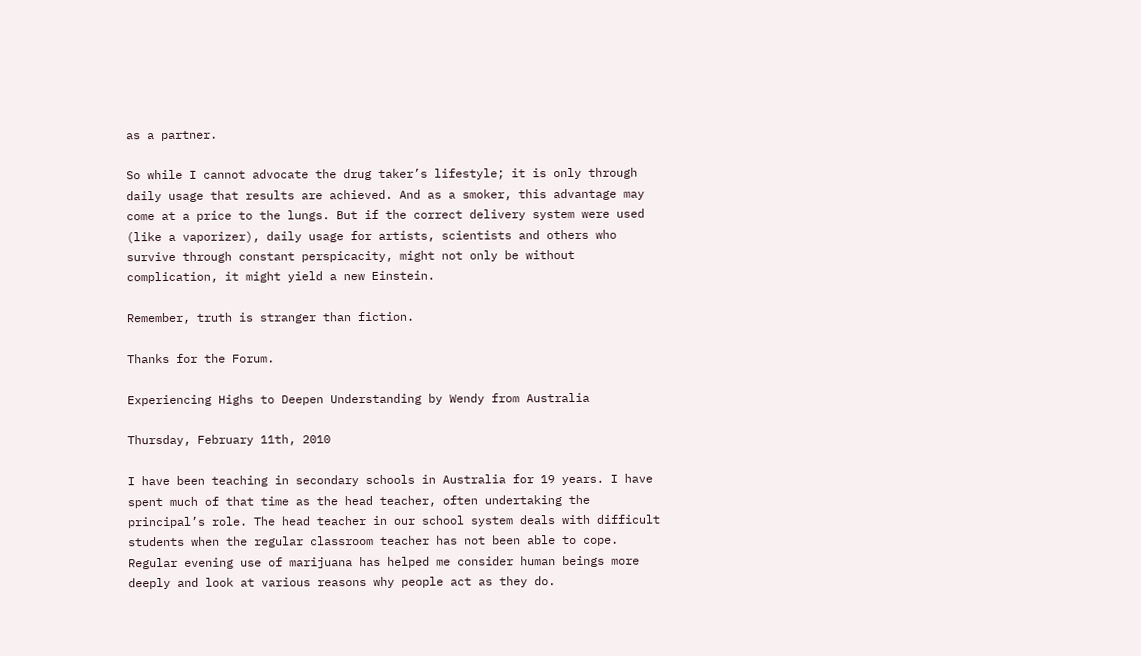as a partner.

So while I cannot advocate the drug taker’s lifestyle; it is only through daily usage that results are achieved. And as a smoker, this advantage may come at a price to the lungs. But if the correct delivery system were used (like a vaporizer), daily usage for artists, scientists and others who survive through constant perspicacity, might not only be without complication, it might yield a new Einstein.

Remember, truth is stranger than fiction.

Thanks for the Forum.

Experiencing Highs to Deepen Understanding by Wendy from Australia

Thursday, February 11th, 2010

I have been teaching in secondary schools in Australia for 19 years. I have spent much of that time as the head teacher, often undertaking the principal’s role. The head teacher in our school system deals with difficult students when the regular classroom teacher has not been able to cope. Regular evening use of marijuana has helped me consider human beings more deeply and look at various reasons why people act as they do.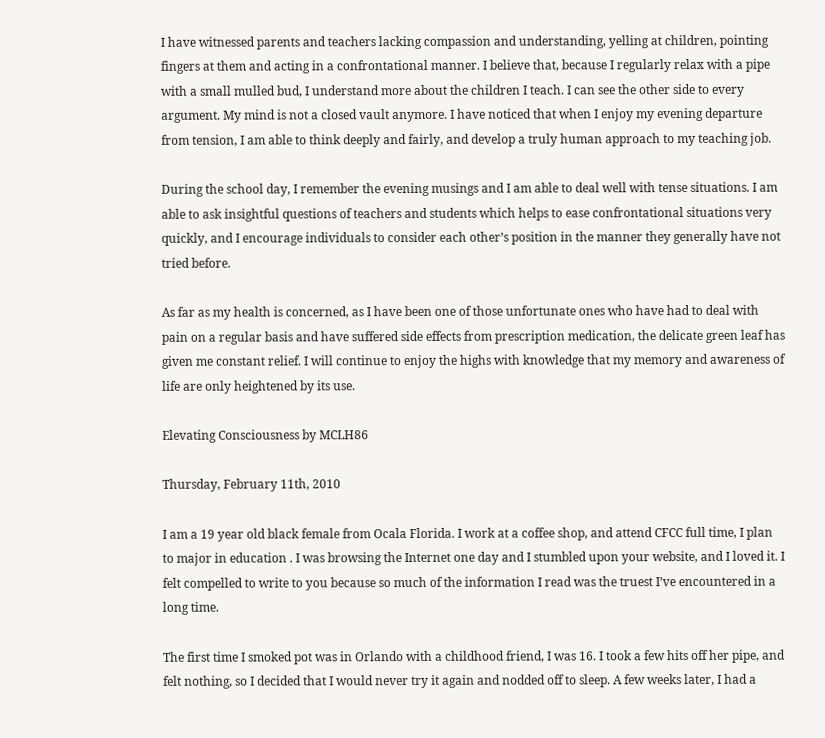I have witnessed parents and teachers lacking compassion and understanding, yelling at children, pointing fingers at them and acting in a confrontational manner. I believe that, because I regularly relax with a pipe with a small mulled bud, I understand more about the children I teach. I can see the other side to every argument. My mind is not a closed vault anymore. I have noticed that when I enjoy my evening departure from tension, I am able to think deeply and fairly, and develop a truly human approach to my teaching job.

During the school day, I remember the evening musings and I am able to deal well with tense situations. I am able to ask insightful questions of teachers and students which helps to ease confrontational situations very quickly, and I encourage individuals to consider each other’s position in the manner they generally have not tried before.

As far as my health is concerned, as I have been one of those unfortunate ones who have had to deal with pain on a regular basis and have suffered side effects from prescription medication, the delicate green leaf has given me constant relief. I will continue to enjoy the highs with knowledge that my memory and awareness of life are only heightened by its use.

Elevating Consciousness by MCLH86

Thursday, February 11th, 2010

I am a 19 year old black female from Ocala Florida. I work at a coffee shop, and attend CFCC full time, I plan to major in education . I was browsing the Internet one day and I stumbled upon your website, and I loved it. I felt compelled to write to you because so much of the information I read was the truest I’ve encountered in a long time.

The first time I smoked pot was in Orlando with a childhood friend, I was 16. I took a few hits off her pipe, and felt nothing, so I decided that I would never try it again and nodded off to sleep. A few weeks later, I had a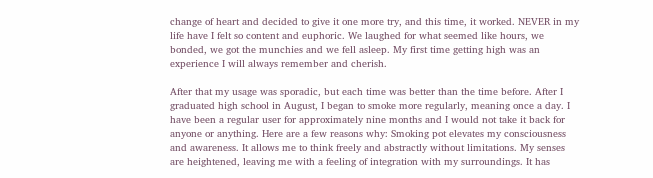change of heart and decided to give it one more try, and this time, it worked. NEVER in my life have I felt so content and euphoric. We laughed for what seemed like hours, we bonded, we got the munchies and we fell asleep. My first time getting high was an experience I will always remember and cherish.

After that my usage was sporadic, but each time was better than the time before. After I graduated high school in August, I began to smoke more regularly, meaning once a day. I have been a regular user for approximately nine months and I would not take it back for anyone or anything. Here are a few reasons why: Smoking pot elevates my consciousness and awareness. It allows me to think freely and abstractly without limitations. My senses are heightened, leaving me with a feeling of integration with my surroundings. It has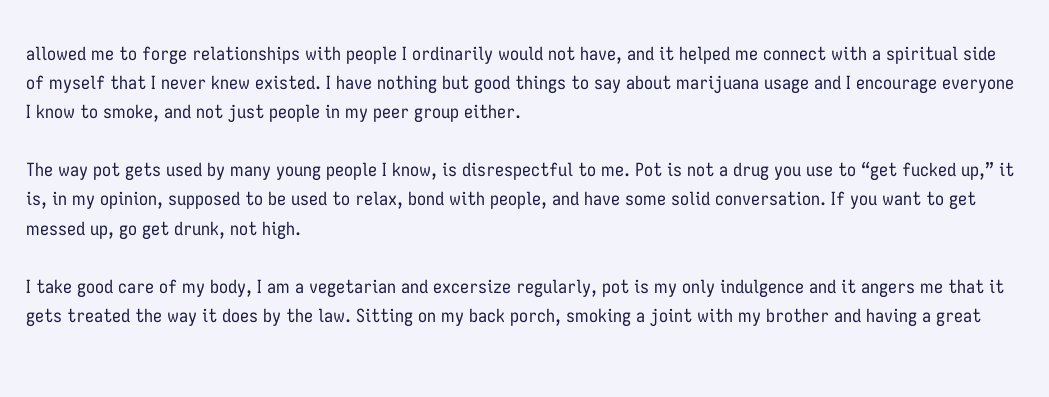allowed me to forge relationships with people I ordinarily would not have, and it helped me connect with a spiritual side of myself that I never knew existed. I have nothing but good things to say about marijuana usage and I encourage everyone I know to smoke, and not just people in my peer group either.

The way pot gets used by many young people I know, is disrespectful to me. Pot is not a drug you use to “get fucked up,” it is, in my opinion, supposed to be used to relax, bond with people, and have some solid conversation. If you want to get messed up, go get drunk, not high.

I take good care of my body, I am a vegetarian and excersize regularly, pot is my only indulgence and it angers me that it gets treated the way it does by the law. Sitting on my back porch, smoking a joint with my brother and having a great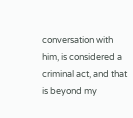conversation with him, is considered a criminal act, and that is beyond my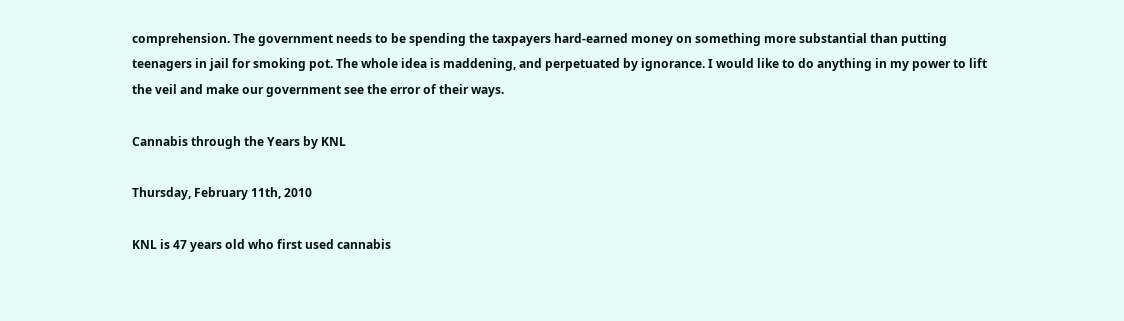comprehension. The government needs to be spending the taxpayers hard-earned money on something more substantial than putting teenagers in jail for smoking pot. The whole idea is maddening, and perpetuated by ignorance. I would like to do anything in my power to lift the veil and make our government see the error of their ways.

Cannabis through the Years by KNL

Thursday, February 11th, 2010

KNL is 47 years old who first used cannabis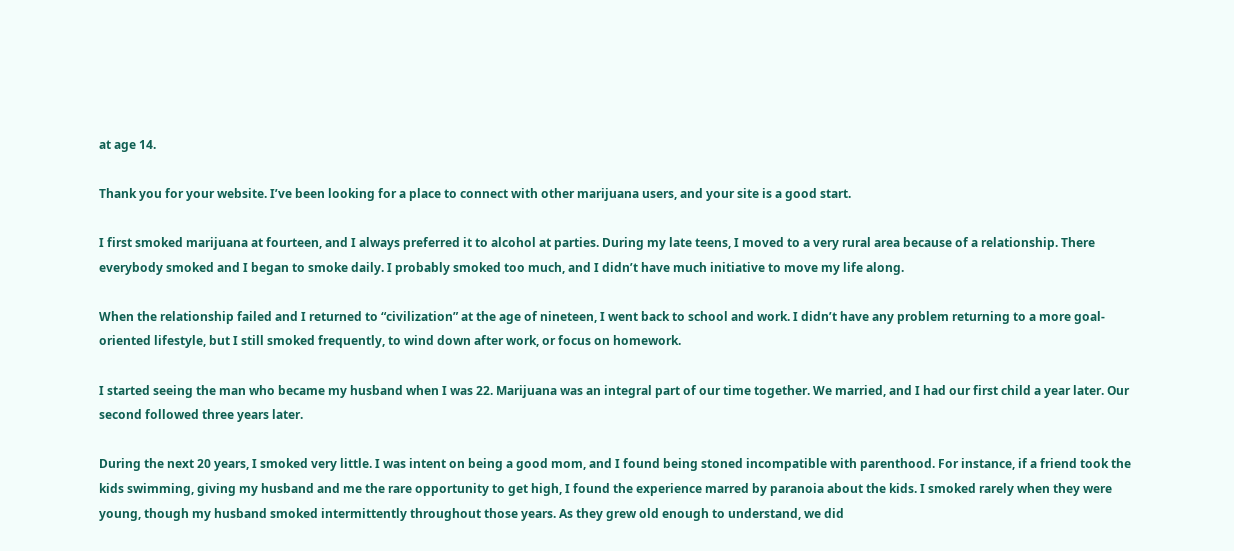at age 14.

Thank you for your website. I’ve been looking for a place to connect with other marijuana users, and your site is a good start.

I first smoked marijuana at fourteen, and I always preferred it to alcohol at parties. During my late teens, I moved to a very rural area because of a relationship. There everybody smoked and I began to smoke daily. I probably smoked too much, and I didn’t have much initiative to move my life along.

When the relationship failed and I returned to “civilization” at the age of nineteen, I went back to school and work. I didn’t have any problem returning to a more goal-oriented lifestyle, but I still smoked frequently, to wind down after work, or focus on homework.

I started seeing the man who became my husband when I was 22. Marijuana was an integral part of our time together. We married, and I had our first child a year later. Our second followed three years later.

During the next 20 years, I smoked very little. I was intent on being a good mom, and I found being stoned incompatible with parenthood. For instance, if a friend took the kids swimming, giving my husband and me the rare opportunity to get high, I found the experience marred by paranoia about the kids. I smoked rarely when they were young, though my husband smoked intermittently throughout those years. As they grew old enough to understand, we did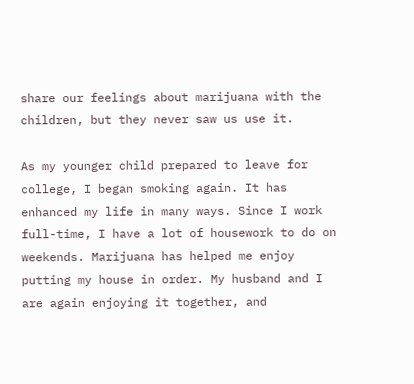share our feelings about marijuana with the children, but they never saw us use it.

As my younger child prepared to leave for college, I began smoking again. It has enhanced my life in many ways. Since I work full-time, I have a lot of housework to do on weekends. Marijuana has helped me enjoy putting my house in order. My husband and I are again enjoying it together, and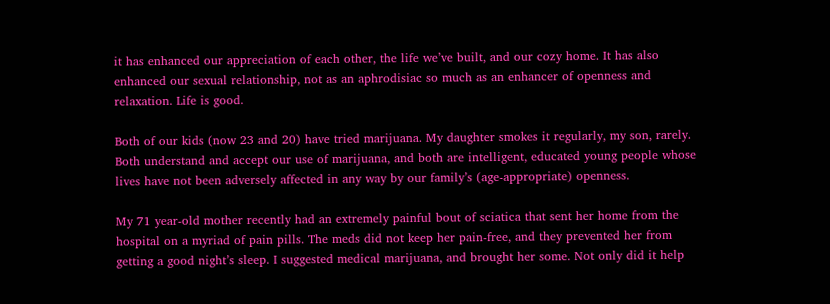it has enhanced our appreciation of each other, the life we’ve built, and our cozy home. It has also enhanced our sexual relationship, not as an aphrodisiac so much as an enhancer of openness and relaxation. Life is good.

Both of our kids (now 23 and 20) have tried marijuana. My daughter smokes it regularly, my son, rarely. Both understand and accept our use of marijuana, and both are intelligent, educated young people whose lives have not been adversely affected in any way by our family’s (age-appropriate) openness.

My 71 year-old mother recently had an extremely painful bout of sciatica that sent her home from the hospital on a myriad of pain pills. The meds did not keep her pain-free, and they prevented her from getting a good night’s sleep. I suggested medical marijuana, and brought her some. Not only did it help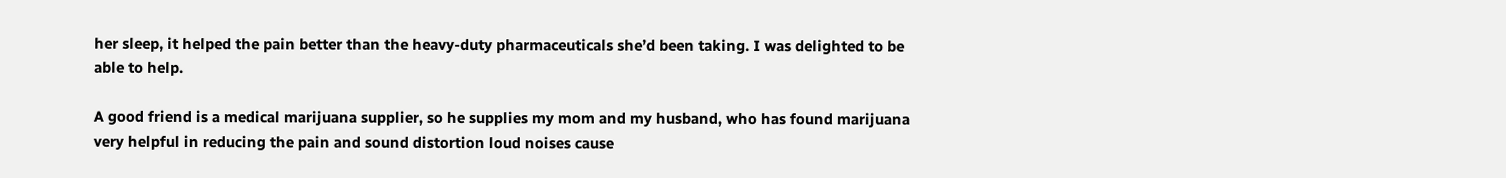her sleep, it helped the pain better than the heavy-duty pharmaceuticals she’d been taking. I was delighted to be able to help.

A good friend is a medical marijuana supplier, so he supplies my mom and my husband, who has found marijuana very helpful in reducing the pain and sound distortion loud noises cause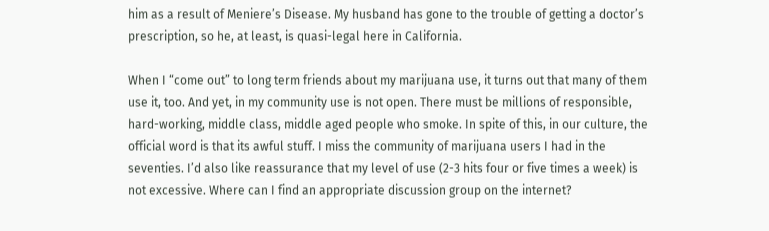him as a result of Meniere’s Disease. My husband has gone to the trouble of getting a doctor’s prescription, so he, at least, is quasi-legal here in California.

When I “come out” to long term friends about my marijuana use, it turns out that many of them use it, too. And yet, in my community use is not open. There must be millions of responsible, hard-working, middle class, middle aged people who smoke. In spite of this, in our culture, the official word is that its awful stuff. I miss the community of marijuana users I had in the seventies. I’d also like reassurance that my level of use (2-3 hits four or five times a week) is not excessive. Where can I find an appropriate discussion group on the internet?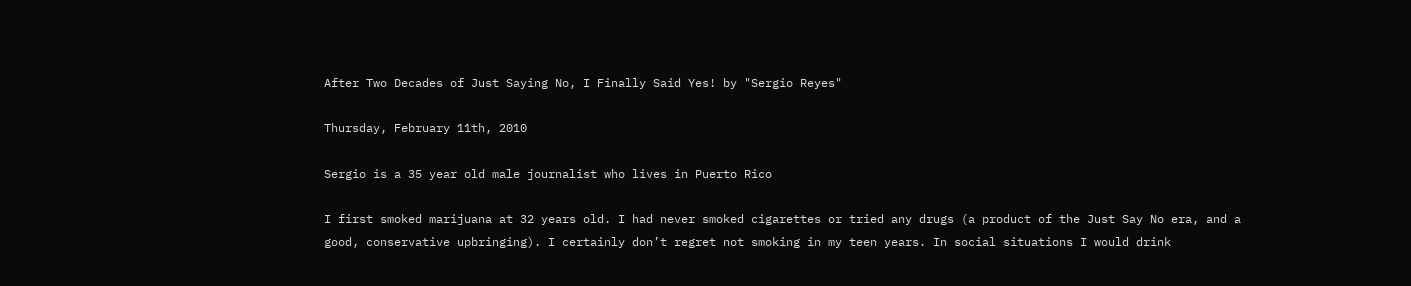After Two Decades of Just Saying No, I Finally Said Yes! by "Sergio Reyes"

Thursday, February 11th, 2010

Sergio is a 35 year old male journalist who lives in Puerto Rico

I first smoked marijuana at 32 years old. I had never smoked cigarettes or tried any drugs (a product of the Just Say No era, and a good, conservative upbringing). I certainly don’t regret not smoking in my teen years. In social situations I would drink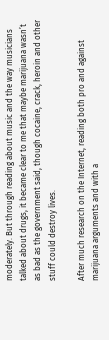moderately. But through reading about music and the way musicians talked about drugs, it became clear to me that maybe marijuana wasn’t as bad as the government said, though cocaine, crack, heroin and other stuff could destroy lives.

After much research on the Internet, reading both pro and against marijuana arguments and with a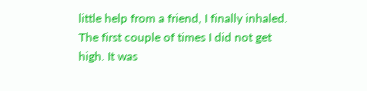little help from a friend, I finally inhaled. The first couple of times I did not get high. It was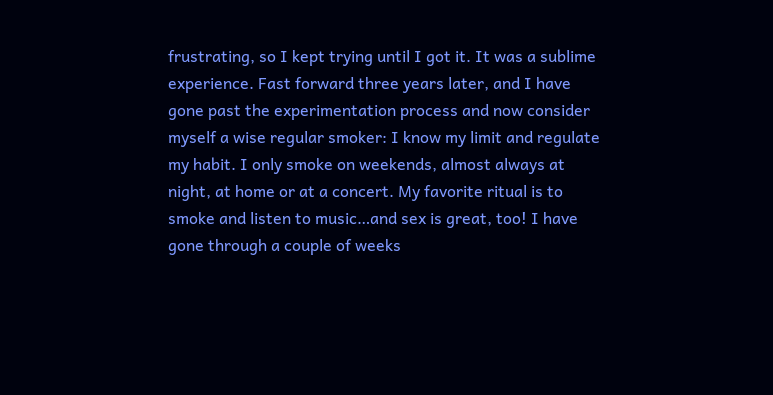frustrating, so I kept trying until I got it. It was a sublime experience. Fast forward three years later, and I have gone past the experimentation process and now consider myself a wise regular smoker: I know my limit and regulate my habit. I only smoke on weekends, almost always at night, at home or at a concert. My favorite ritual is to smoke and listen to music…and sex is great, too! I have gone through a couple of weeks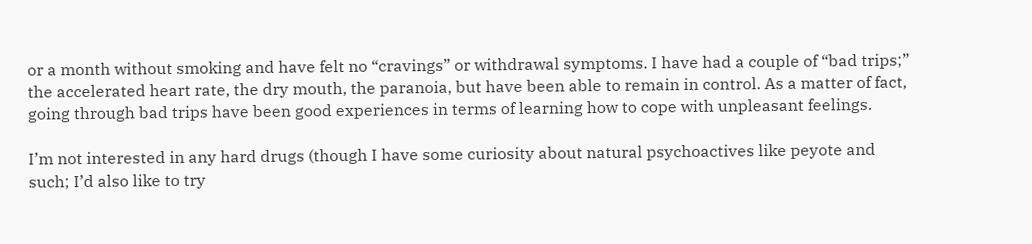or a month without smoking and have felt no “cravings” or withdrawal symptoms. I have had a couple of “bad trips;” the accelerated heart rate, the dry mouth, the paranoia, but have been able to remain in control. As a matter of fact, going through bad trips have been good experiences in terms of learning how to cope with unpleasant feelings.

I’m not interested in any hard drugs (though I have some curiosity about natural psychoactives like peyote and such; I’d also like to try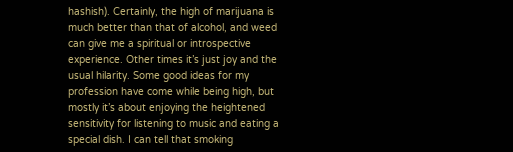hashish). Certainly, the high of marijuana is much better than that of alcohol, and weed can give me a spiritual or introspective experience. Other times it’s just joy and the usual hilarity. Some good ideas for my profession have come while being high, but mostly it’s about enjoying the heightened sensitivity for listening to music and eating a special dish. I can tell that smoking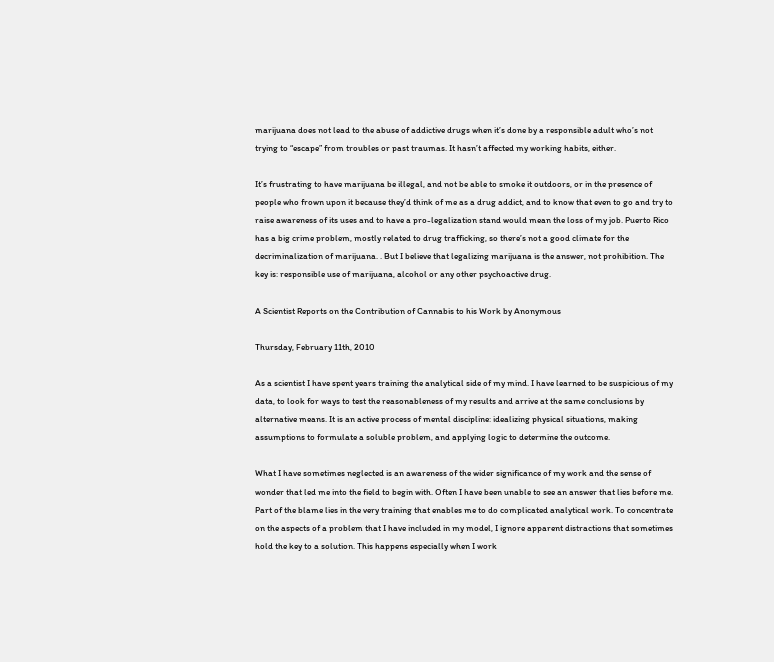marijuana does not lead to the abuse of addictive drugs when it’s done by a responsible adult who’s not trying to “escape” from troubles or past traumas. It hasn’t affected my working habits, either.

It’s frustrating to have marijuana be illegal, and not be able to smoke it outdoors, or in the presence of people who frown upon it because they’d think of me as a drug addict, and to know that even to go and try to raise awareness of its uses and to have a pro-legalization stand would mean the loss of my job. Puerto Rico has a big crime problem, mostly related to drug trafficking, so there’s not a good climate for the decriminalization of marijuana. . But I believe that legalizing marijuana is the answer, not prohibition. The key is: responsible use of marijuana, alcohol or any other psychoactive drug.

A Scientist Reports on the Contribution of Cannabis to his Work by Anonymous

Thursday, February 11th, 2010

As a scientist I have spent years training the analytical side of my mind. I have learned to be suspicious of my data, to look for ways to test the reasonableness of my results and arrive at the same conclusions by alternative means. It is an active process of mental discipline: idealizing physical situations, making assumptions to formulate a soluble problem, and applying logic to determine the outcome.

What I have sometimes neglected is an awareness of the wider significance of my work and the sense of wonder that led me into the field to begin with. Often I have been unable to see an answer that lies before me. Part of the blame lies in the very training that enables me to do complicated analytical work. To concentrate on the aspects of a problem that I have included in my model, I ignore apparent distractions that sometimes hold the key to a solution. This happens especially when I work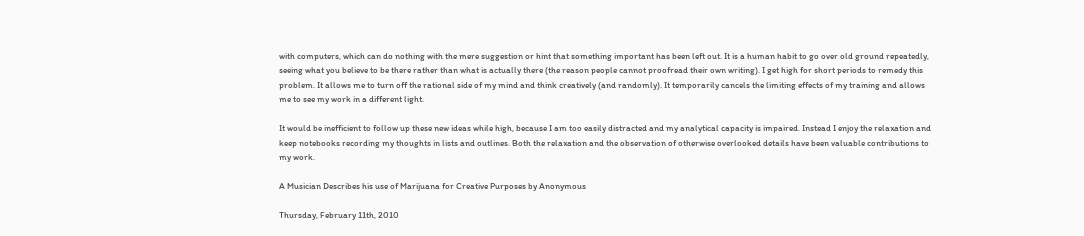with computers, which can do nothing with the mere suggestion or hint that something important has been left out. It is a human habit to go over old ground repeatedly, seeing what you believe to be there rather than what is actually there (the reason people cannot proofread their own writing). I get high for short periods to remedy this problem. It allows me to turn off the rational side of my mind and think creatively (and randomly). It temporarily cancels the limiting effects of my training and allows me to see my work in a different light.

It would be inefficient to follow up these new ideas while high, because I am too easily distracted and my analytical capacity is impaired. Instead I enjoy the relaxation and keep notebooks recording my thoughts in lists and outlines. Both the relaxation and the observation of otherwise overlooked details have been valuable contributions to my work.

A Musician Describes his use of Marijuana for Creative Purposes by Anonymous

Thursday, February 11th, 2010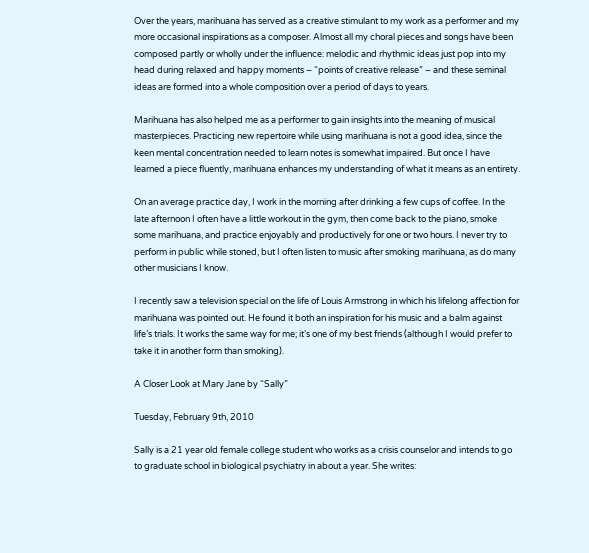Over the years, marihuana has served as a creative stimulant to my work as a performer and my more occasional inspirations as a composer. Almost all my choral pieces and songs have been composed partly or wholly under the influence: melodic and rhythmic ideas just pop into my head during relaxed and happy moments – “points of creative release” – and these seminal ideas are formed into a whole composition over a period of days to years.

Marihuana has also helped me as a performer to gain insights into the meaning of musical masterpieces. Practicing new repertoire while using marihuana is not a good idea, since the keen mental concentration needed to learn notes is somewhat impaired. But once I have learned a piece fluently, marihuana enhances my understanding of what it means as an entirety.

On an average practice day, I work in the morning after drinking a few cups of coffee. In the late afternoon I often have a little workout in the gym, then come back to the piano, smoke some marihuana, and practice enjoyably and productively for one or two hours. I never try to perform in public while stoned, but I often listen to music after smoking marihuana, as do many other musicians I know.

I recently saw a television special on the life of Louis Armstrong in which his lifelong affection for marihuana was pointed out. He found it both an inspiration for his music and a balm against life’s trials. It works the same way for me; it’s one of my best friends (although I would prefer to take it in another form than smoking).

A Closer Look at Mary Jane by “Sally”

Tuesday, February 9th, 2010

Sally is a 21 year old female college student who works as a crisis counselor and intends to go to graduate school in biological psychiatry in about a year. She writes: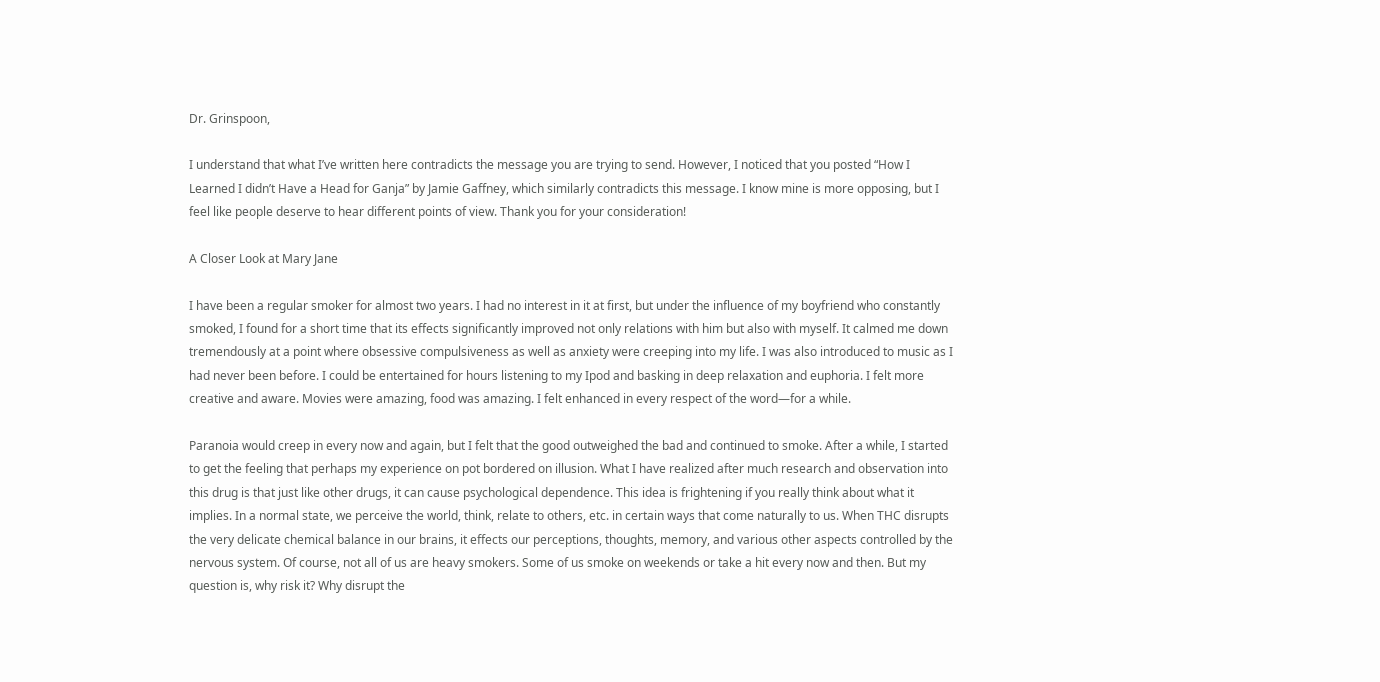Dr. Grinspoon,

I understand that what I’ve written here contradicts the message you are trying to send. However, I noticed that you posted “How I Learned I didn’t Have a Head for Ganja” by Jamie Gaffney, which similarly contradicts this message. I know mine is more opposing, but I feel like people deserve to hear different points of view. Thank you for your consideration!

A Closer Look at Mary Jane

I have been a regular smoker for almost two years. I had no interest in it at first, but under the influence of my boyfriend who constantly smoked, I found for a short time that its effects significantly improved not only relations with him but also with myself. It calmed me down tremendously at a point where obsessive compulsiveness as well as anxiety were creeping into my life. I was also introduced to music as I had never been before. I could be entertained for hours listening to my Ipod and basking in deep relaxation and euphoria. I felt more creative and aware. Movies were amazing, food was amazing. I felt enhanced in every respect of the word—for a while.

Paranoia would creep in every now and again, but I felt that the good outweighed the bad and continued to smoke. After a while, I started to get the feeling that perhaps my experience on pot bordered on illusion. What I have realized after much research and observation into this drug is that just like other drugs, it can cause psychological dependence. This idea is frightening if you really think about what it implies. In a normal state, we perceive the world, think, relate to others, etc. in certain ways that come naturally to us. When THC disrupts the very delicate chemical balance in our brains, it effects our perceptions, thoughts, memory, and various other aspects controlled by the nervous system. Of course, not all of us are heavy smokers. Some of us smoke on weekends or take a hit every now and then. But my question is, why risk it? Why disrupt the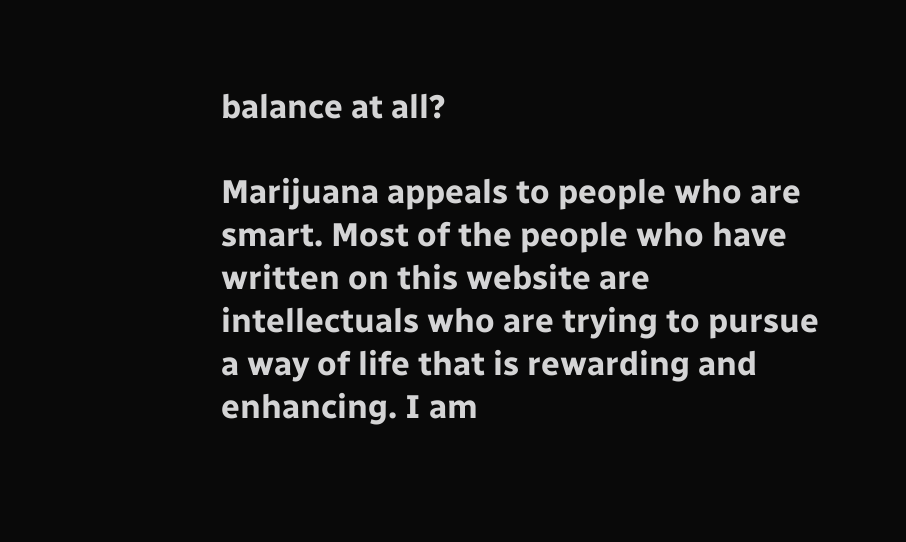balance at all?

Marijuana appeals to people who are smart. Most of the people who have written on this website are intellectuals who are trying to pursue a way of life that is rewarding and enhancing. I am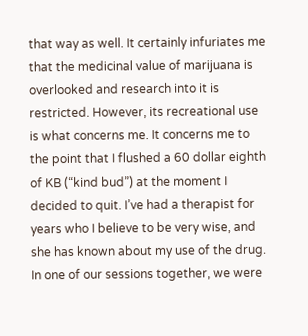that way as well. It certainly infuriates me that the medicinal value of marijuana is overlooked and research into it is restricted. However, its recreational use is what concerns me. It concerns me to the point that I flushed a 60 dollar eighth of KB (“kind bud”) at the moment I decided to quit. I’ve had a therapist for years who I believe to be very wise, and she has known about my use of the drug. In one of our sessions together, we were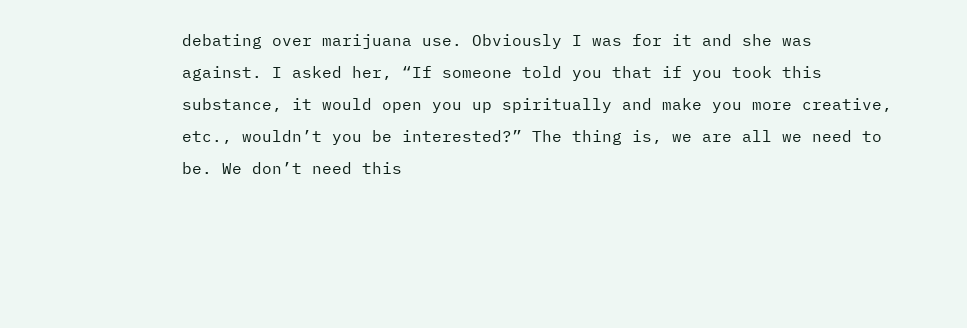debating over marijuana use. Obviously I was for it and she was against. I asked her, “If someone told you that if you took this substance, it would open you up spiritually and make you more creative, etc., wouldn’t you be interested?” The thing is, we are all we need to be. We don’t need this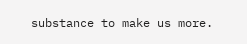substance to make us more.